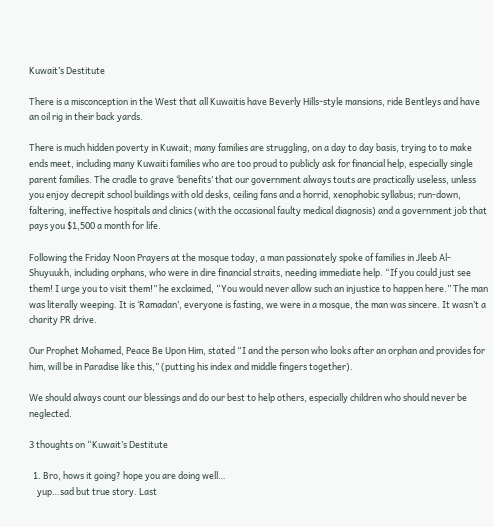Kuwait’s Destitute

There is a misconception in the West that all Kuwaitis have Beverly Hills-style mansions, ride Bentleys and have an oil rig in their back yards.

There is much hidden poverty in Kuwait; many families are struggling, on a day to day basis, trying to to make ends meet, including many Kuwaiti families who are too proud to publicly ask for financial help, especially single parent families. The cradle to grave ‘benefits’ that our government always touts are practically useless, unless you enjoy decrepit school buildings with old desks, ceiling fans and a horrid, xenophobic syllabus; run-down, faltering, ineffective hospitals and clinics (with the occasional faulty medical diagnosis) and a government job that pays you $1,500 a month for life.

Following the Friday Noon Prayers at the mosque today, a man passionately spoke of families in Jleeb Al-Shuyuukh, including orphans, who were in dire financial straits, needing immediate help. “If you could just see them! I urge you to visit them!” he exclaimed, “You would never allow such an injustice to happen here.” The man was literally weeping. It is ‘Ramadan’, everyone is fasting, we were in a mosque, the man was sincere. It wasn’t a charity PR drive.

Our Prophet Mohamed, Peace Be Upon Him, stated “I and the person who looks after an orphan and provides for him, will be in Paradise like this,” (putting his index and middle fingers together).

We should always count our blessings and do our best to help others, especially children who should never be neglected.

3 thoughts on “Kuwait’s Destitute

  1. Bro, hows it going? hope you are doing well…
    yup…sad but true story. Last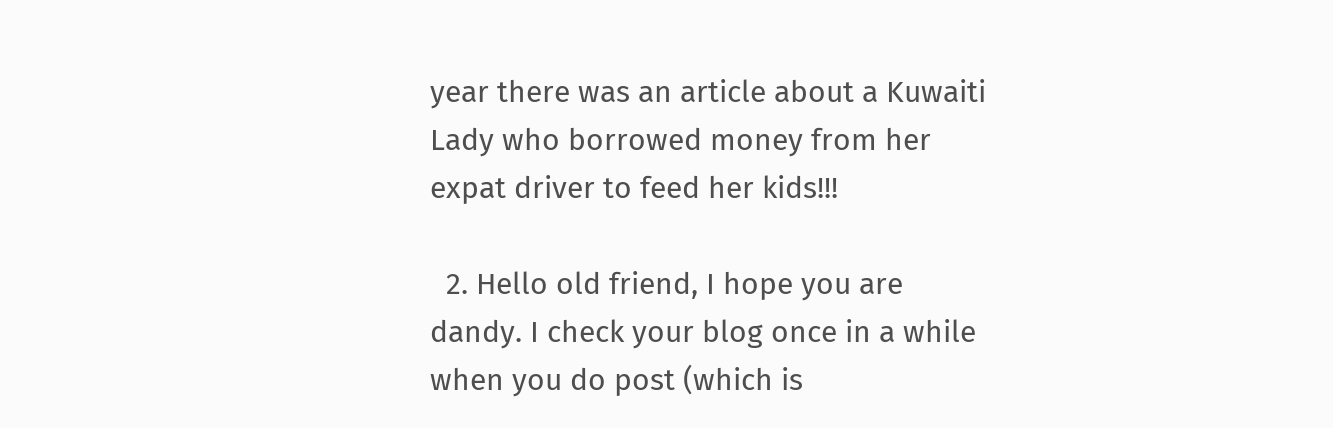year there was an article about a Kuwaiti Lady who borrowed money from her expat driver to feed her kids!!!

  2. Hello old friend, I hope you are dandy. I check your blog once in a while when you do post (which is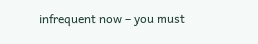infrequent now – you must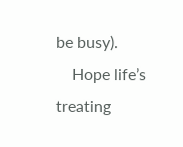be busy).
    Hope life’s treating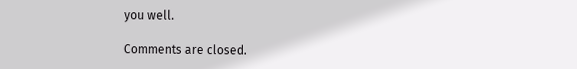you well.

Comments are closed.